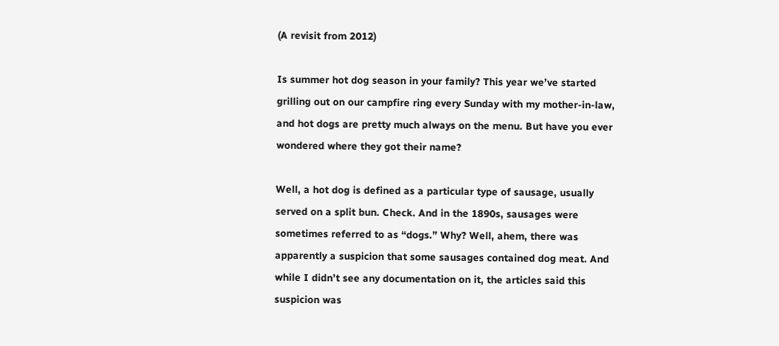(A revisit from 2012)

Is summer hot dog season in your family? This year we’ve started grilling out on our campfire ring every Sunday with my mother-in-law, and hot dogs are pretty much always on the menu. But have you ever wondered where they got their name?

Well, a hot dog is defined as a particular type of sausage, usually served on a split bun. Check. And in the 1890s, sausages were sometimes referred to as “dogs.” Why? Well, ahem, there was apparently a suspicion that some sausages contained dog meat. And while I didn’t see any documentation on it, the articles said this suspicion was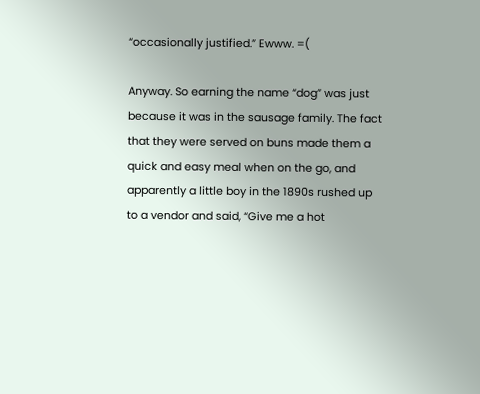“occasionally justified.” Ewww. =(

Anyway. So earning the name “dog” was just because it was in the sausage family. The fact that they were served on buns made them a quick and easy meal when on the go, and apparently a little boy in the 1890s rushed up to a vendor and said, “Give me a hot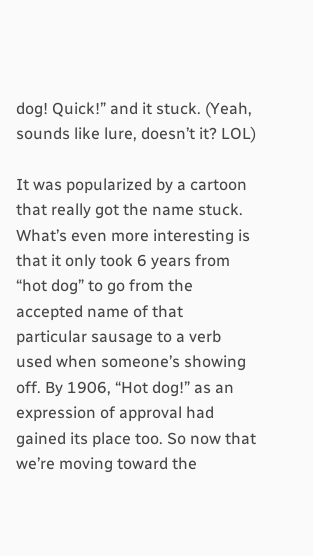dog! Quick!” and it stuck. (Yeah, sounds like lure, doesn’t it? LOL)

It was popularized by a cartoon that really got the name stuck. What’s even more interesting is that it only took 6 years from “hot dog” to go from the accepted name of that particular sausage to a verb used when someone’s showing off. By 1906, “Hot dog!” as an expression of approval had gained its place too. So now that we’re moving toward the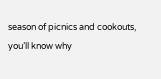season of picnics and cookouts, you’ll know why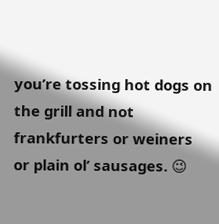you’re tossing hot dogs on the grill and not frankfurters or weiners or plain ol’ sausages. 😉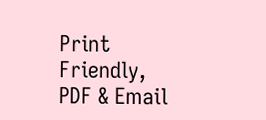Print Friendly, PDF & Email